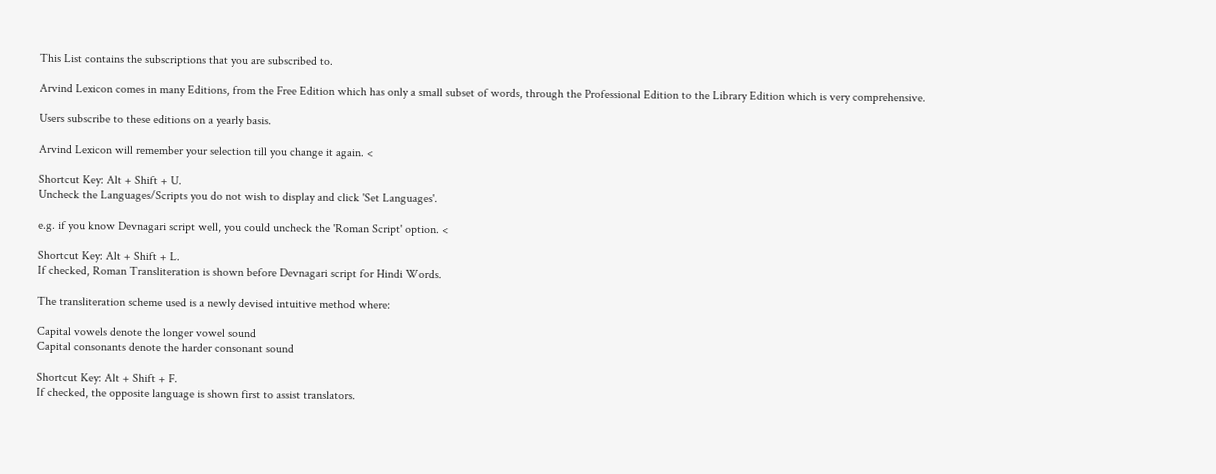This List contains the subscriptions that you are subscribed to.

Arvind Lexicon comes in many Editions, from the Free Edition which has only a small subset of words, through the Professional Edition to the Library Edition which is very comprehensive.

Users subscribe to these editions on a yearly basis.

Arvind Lexicon will remember your selection till you change it again. <

Shortcut Key: Alt + Shift + U.
Uncheck the Languages/Scripts you do not wish to display and click 'Set Languages'.

e.g. if you know Devnagari script well, you could uncheck the 'Roman Script' option. <

Shortcut Key: Alt + Shift + L.
If checked, Roman Transliteration is shown before Devnagari script for Hindi Words.

The transliteration scheme used is a newly devised intuitive method where:

Capital vowels denote the longer vowel sound
Capital consonants denote the harder consonant sound

Shortcut Key: Alt + Shift + F.
If checked, the opposite language is shown first to assist translators.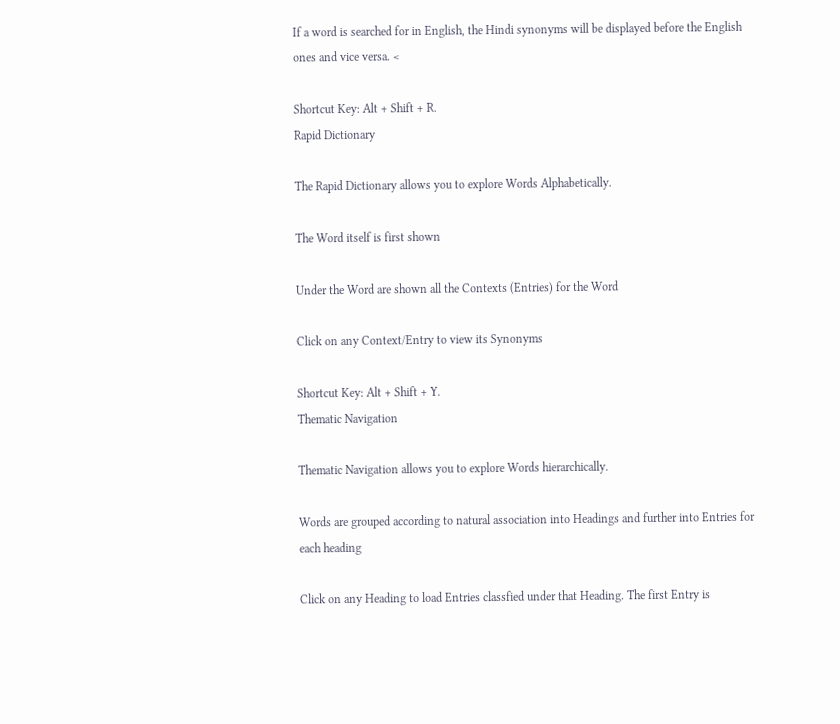If a word is searched for in English, the Hindi synonyms will be displayed before the English ones and vice versa. <

Shortcut Key: Alt + Shift + R.
Rapid Dictionary

The Rapid Dictionary allows you to explore Words Alphabetically.

The Word itself is first shown

Under the Word are shown all the Contexts (Entries) for the Word

Click on any Context/Entry to view its Synonyms

Shortcut Key: Alt + Shift + Y.
Thematic Navigation

Thematic Navigation allows you to explore Words hierarchically.

Words are grouped according to natural association into Headings and further into Entries for each heading

Click on any Heading to load Entries classfied under that Heading. The first Entry is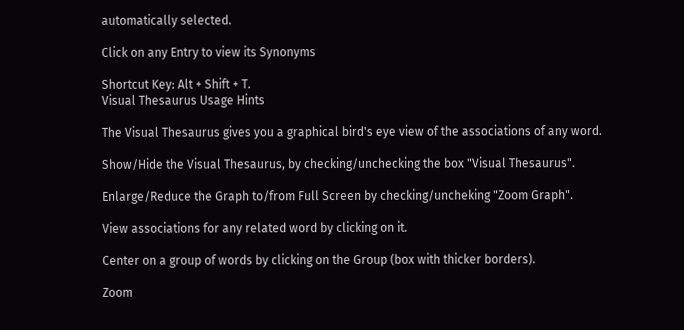automatically selected.

Click on any Entry to view its Synonyms

Shortcut Key: Alt + Shift + T.
Visual Thesaurus Usage Hints

The Visual Thesaurus gives you a graphical bird's eye view of the associations of any word.

Show/Hide the Visual Thesaurus, by checking/unchecking the box "Visual Thesaurus".

Enlarge/Reduce the Graph to/from Full Screen by checking/uncheking "Zoom Graph".

View associations for any related word by clicking on it.

Center on a group of words by clicking on the Group (box with thicker borders).

Zoom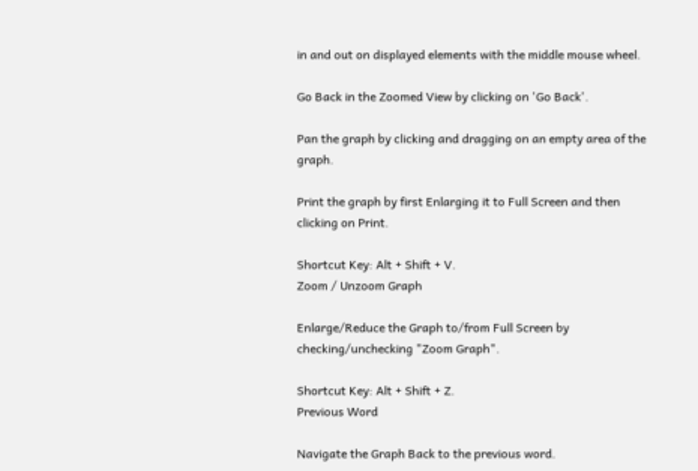in and out on displayed elements with the middle mouse wheel.

Go Back in the Zoomed View by clicking on 'Go Back'.

Pan the graph by clicking and dragging on an empty area of the graph.

Print the graph by first Enlarging it to Full Screen and then clicking on Print.

Shortcut Key: Alt + Shift + V.
Zoom / Unzoom Graph

Enlarge/Reduce the Graph to/from Full Screen by checking/unchecking "Zoom Graph".

Shortcut Key: Alt + Shift + Z.
Previous Word

Navigate the Graph Back to the previous word.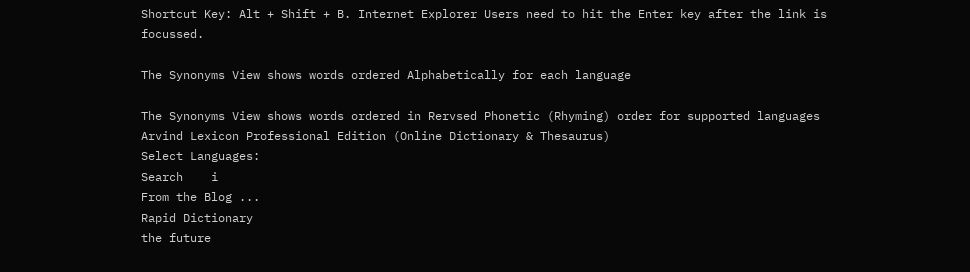Shortcut Key: Alt + Shift + B. Internet Explorer Users need to hit the Enter key after the link is focussed.

The Synonyms View shows words ordered Alphabetically for each language

The Synonyms View shows words ordered in Rervsed Phonetic (Rhyming) order for supported languages
Arvind Lexicon Professional Edition (Online Dictionary & Thesaurus)
Select Languages:
Search    i
From the Blog ...
Rapid Dictionary
the future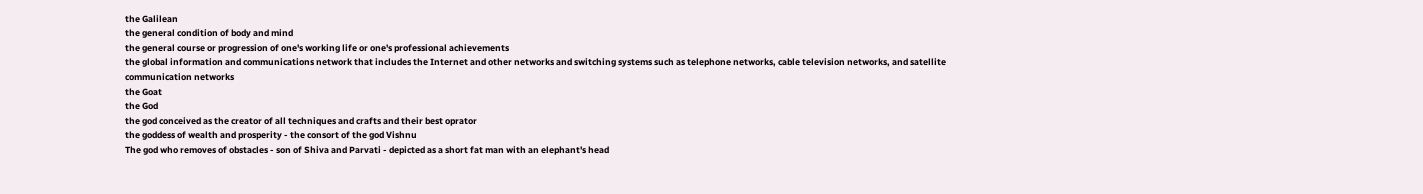the Galilean
the general condition of body and mind
the general course or progression of one's working life or one's professional achievements
the global information and communications network that includes the Internet and other networks and switching systems such as telephone networks, cable television networks, and satellite communication networks
the Goat
the God
the god conceived as the creator of all techniques and crafts and their best oprator
the goddess of wealth and prosperity - the consort of the god Vishnu
The god who removes of obstacles - son of Shiva and Parvati - depicted as a short fat man with an elephant's head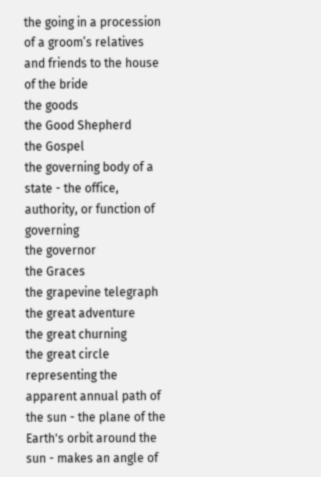the going in a procession of a groom’s relatives and friends to the house of the bride
the goods
the Good Shepherd
the Gospel
the governing body of a state - the office, authority, or function of governing
the governor
the Graces
the grapevine telegraph
the great adventure
the great churning
the great circle representing the apparent annual path of the sun - the plane of the Earth's orbit around the sun - makes an angle of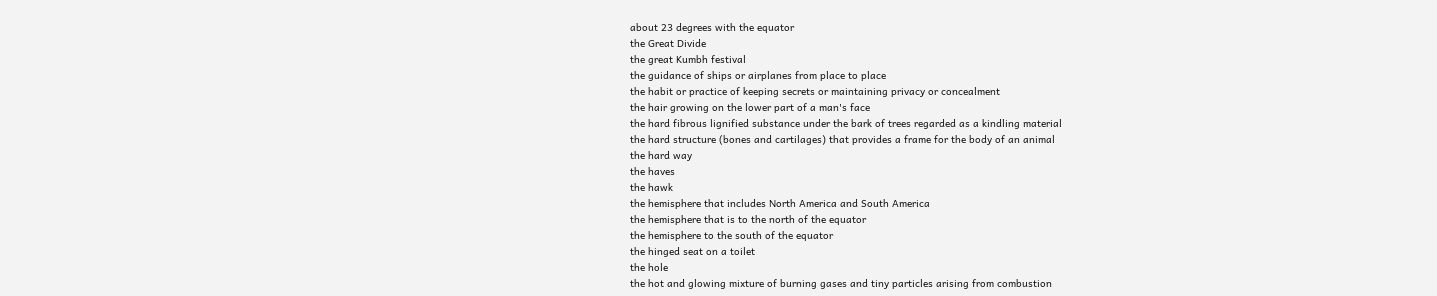about 23 degrees with the equator
the Great Divide
the great Kumbh festival
the guidance of ships or airplanes from place to place
the habit or practice of keeping secrets or maintaining privacy or concealment
the hair growing on the lower part of a man's face
the hard fibrous lignified substance under the bark of trees regarded as a kindling material
the hard structure (bones and cartilages) that provides a frame for the body of an animal
the hard way
the haves
the hawk
the hemisphere that includes North America and South America
the hemisphere that is to the north of the equator
the hemisphere to the south of the equator
the hinged seat on a toilet
the hole
the hot and glowing mixture of burning gases and tiny particles arising from combustion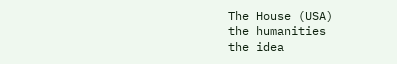The House (USA)
the humanities
the idea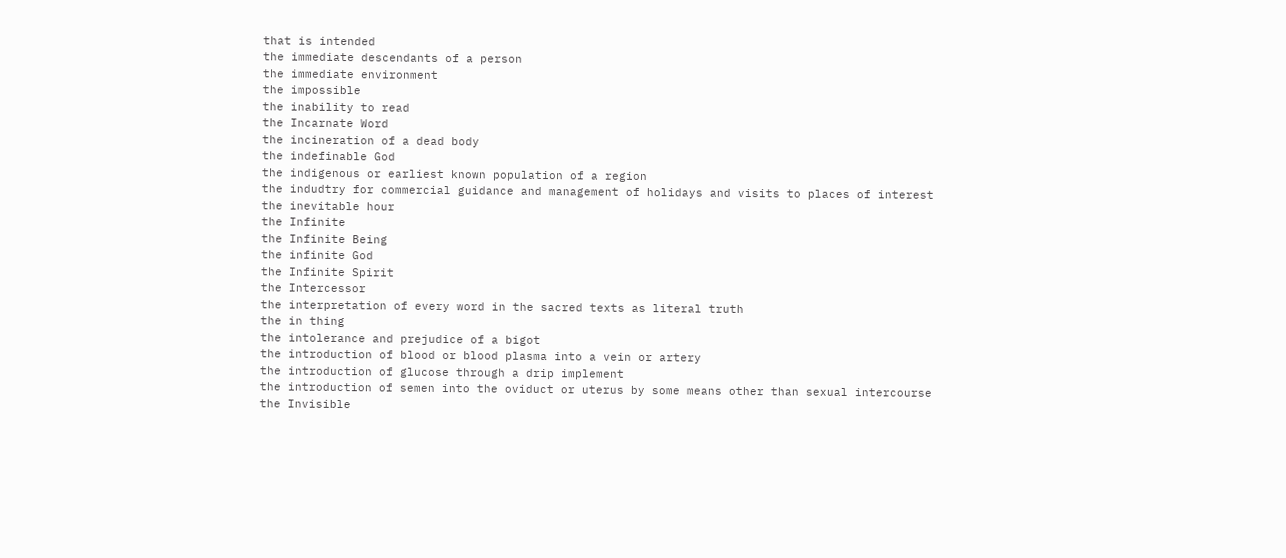that is intended
the immediate descendants of a person
the immediate environment
the impossible
the inability to read
the Incarnate Word
the incineration of a dead body
the indefinable God
the indigenous or earliest known population of a region
the indudtry for commercial guidance and management of holidays and visits to places of interest
the inevitable hour
the Infinite
the Infinite Being
the infinite God
the Infinite Spirit
the Intercessor
the interpretation of every word in the sacred texts as literal truth
the in thing
the intolerance and prejudice of a bigot
the introduction of blood or blood plasma into a vein or artery
the introduction of glucose through a drip implement
the introduction of semen into the oviduct or uterus by some means other than sexual intercourse
the Invisible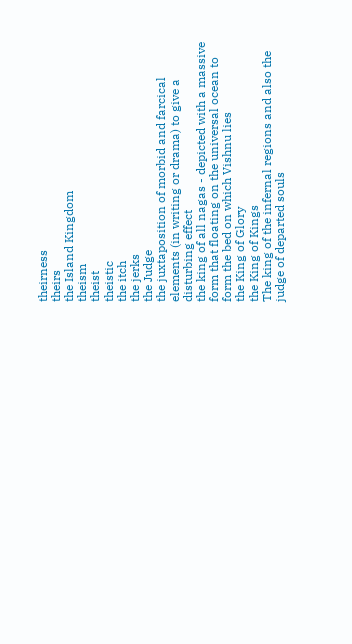theirness
theirs
the Island Kingdom
theism
theist
theistic
the itch
the jerks
the Judge
the juxtaposition of morbid and farcical elements (in writing or drama) to give a disturbing effect
the king of all nagas - depicted with a massive form that floating on the universal ocean to form the bed on which Vishnu lies
the King of Glory
the King of Kings
The king of the infernal regions and also the judge of departed souls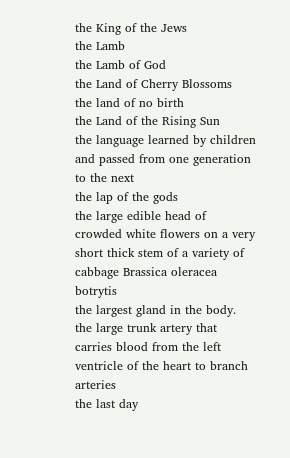the King of the Jews
the Lamb
the Lamb of God
the Land of Cherry Blossoms
the land of no birth
the Land of the Rising Sun
the language learned by children and passed from one generation to the next
the lap of the gods
the large edible head of crowded white flowers on a very short thick stem of a variety of cabbage Brassica oleracea botrytis
the largest gland in the body.
the large trunk artery that carries blood from the left ventricle of the heart to branch arteries
the last day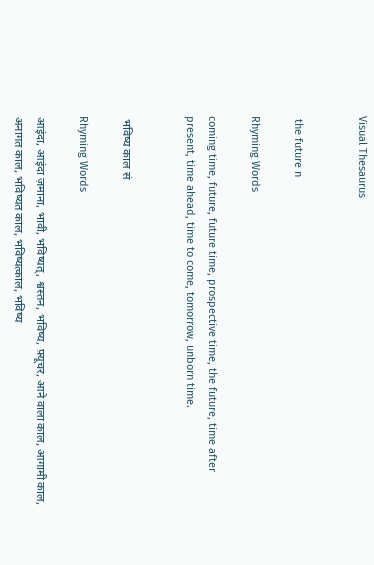Visual Thesaurus


 the future n

Rhyming Words

coming time, future, future time, prospective time, the future, time after present, time ahead, time to come, tomorrow, unborn time.


 भविष्य काल सं

Rhyming Words

आइंदा, आइंदा ज़माना, भावी, भविष्यत्, श्वस्तन, भविष्य, फ़्यूचर, आने वाला काल, आगामी काल, अनागत काल, भविष्यत काल, भविष्यत्काल, भविष्य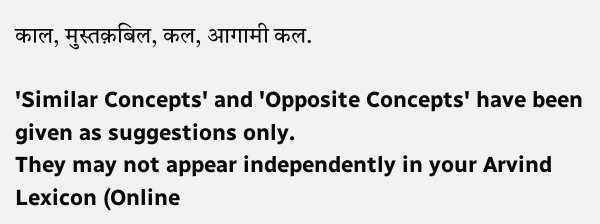काल, मुस्तक़बिल, कल, आगामी कल.

'Similar Concepts' and 'Opposite Concepts' have been given as suggestions only.
They may not appear independently in your Arvind Lexicon (Online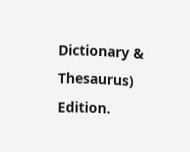Dictionary & Thesaurus) Edition.